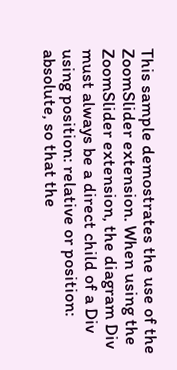This sample demostrates the use of the ZoomSlider extension. When using the ZoomSlider extension, the diagram Div must always be a direct child of a Div using position: relative or position: absolute, so that the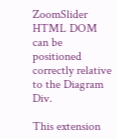ZoomSlider HTML DOM can be positioned correctly relative to the Diagram Div.

This extension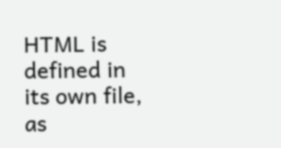HTML is defined in its own file, as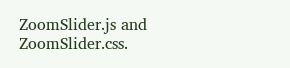ZoomSlider.js and ZoomSlider.css.